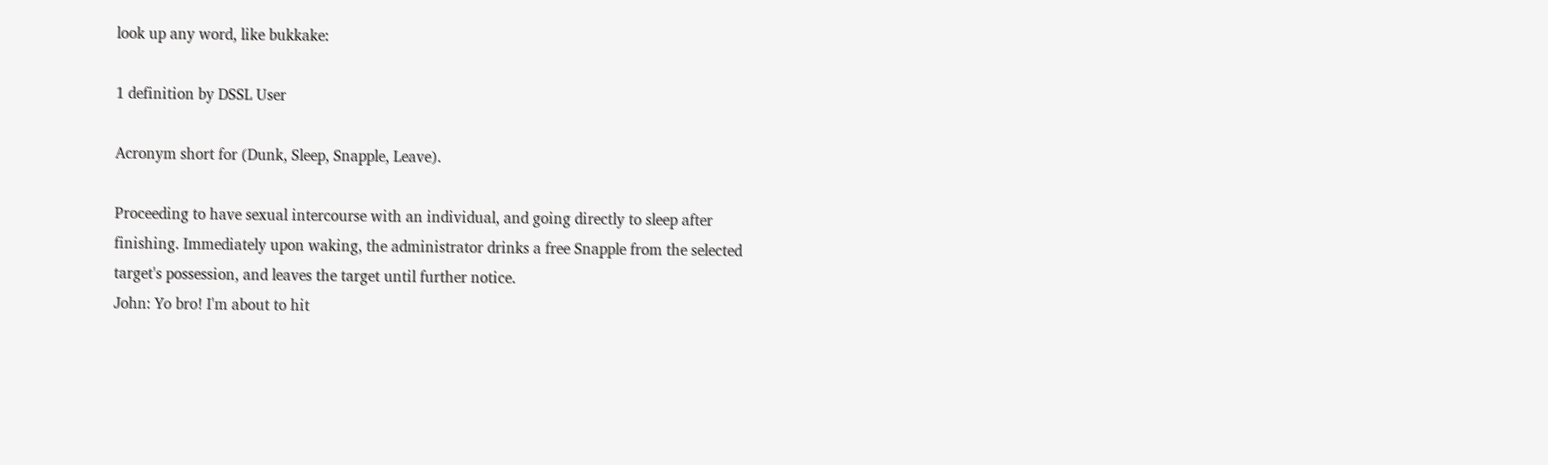look up any word, like bukkake:

1 definition by DSSL User

Acronym short for (Dunk, Sleep, Snapple, Leave).

Proceeding to have sexual intercourse with an individual, and going directly to sleep after finishing. Immediately upon waking, the administrator drinks a free Snapple from the selected target's possession, and leaves the target until further notice.
John: Yo bro! I'm about to hit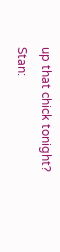up that chick tonight?
Stan: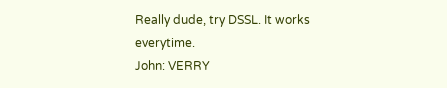Really dude, try DSSL. It works everytime.
John: VERRY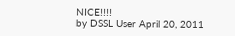NICE!!!!
by DSSL User April 20, 2011